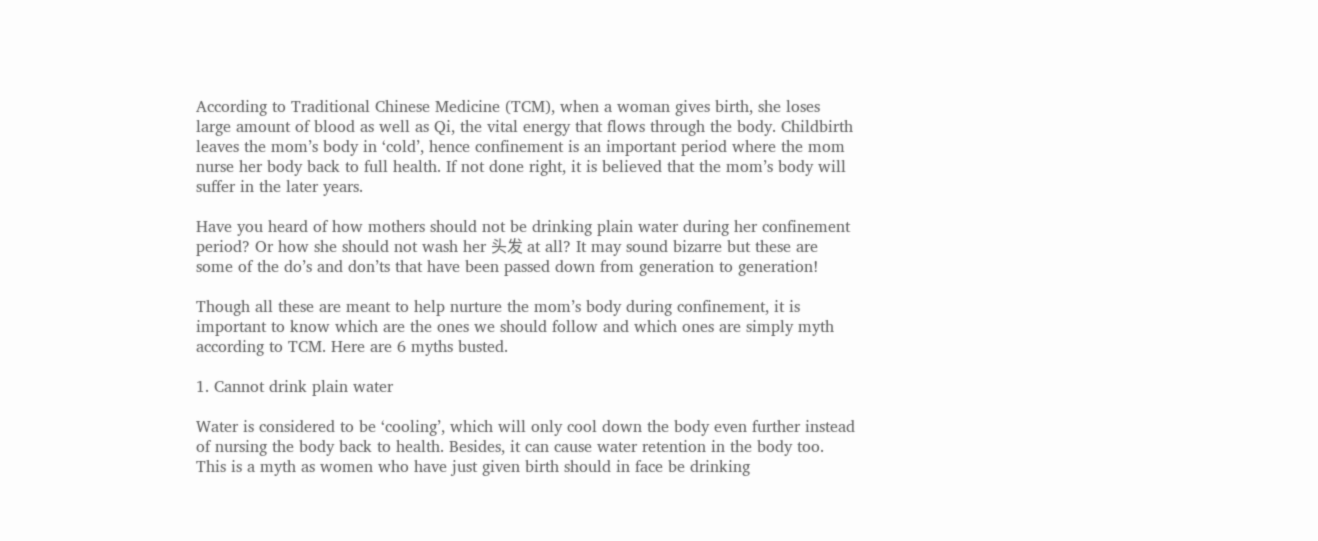According to Traditional Chinese Medicine (TCM), when a woman gives birth, she loses large amount of blood as well as Qi, the vital energy that flows through the body. Childbirth leaves the mom’s body in ‘cold’, hence confinement is an important period where the mom nurse her body back to full health. If not done right, it is believed that the mom’s body will suffer in the later years.

Have you heard of how mothers should not be drinking plain water during her confinement period? Or how she should not wash her 头发 at all? It may sound bizarre but these are some of the do’s and don’ts that have been passed down from generation to generation!

Though all these are meant to help nurture the mom’s body during confinement, it is important to know which are the ones we should follow and which ones are simply myth according to TCM. Here are 6 myths busted.

1. Cannot drink plain water

Water is considered to be ‘cooling’, which will only cool down the body even further instead of nursing the body back to health. Besides, it can cause water retention in the body too. This is a myth as women who have just given birth should in face be drinking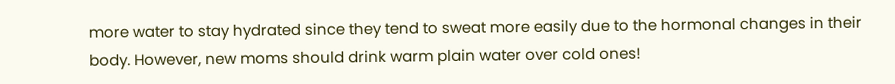more water to stay hydrated since they tend to sweat more easily due to the hormonal changes in their body. However, new moms should drink warm plain water over cold ones!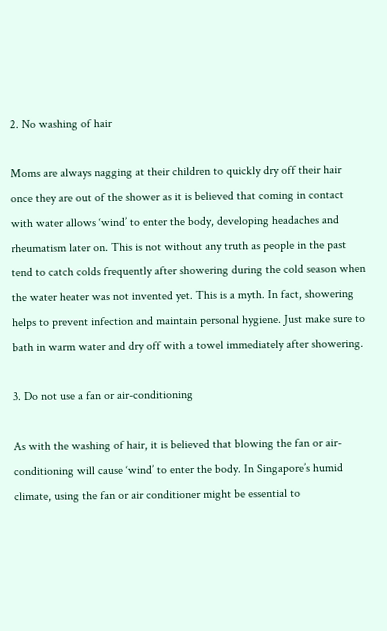2. No washing of hair

Moms are always nagging at their children to quickly dry off their hair once they are out of the shower as it is believed that coming in contact with water allows ‘wind’ to enter the body, developing headaches and rheumatism later on. This is not without any truth as people in the past tend to catch colds frequently after showering during the cold season when the water heater was not invented yet. This is a myth. In fact, showering helps to prevent infection and maintain personal hygiene. Just make sure to bath in warm water and dry off with a towel immediately after showering.

3. Do not use a fan or air-conditioning

As with the washing of hair, it is believed that blowing the fan or air-conditioning will cause ‘wind’ to enter the body. In Singapore’s humid climate, using the fan or air conditioner might be essential to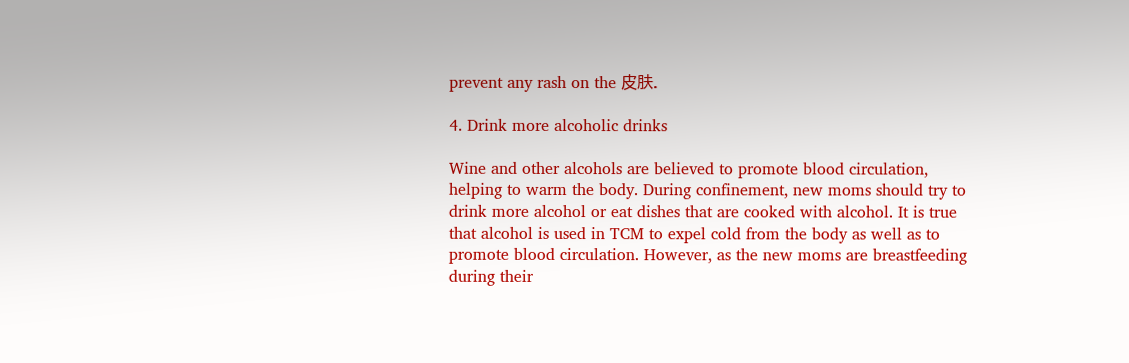prevent any rash on the 皮肤.

4. Drink more alcoholic drinks

Wine and other alcohols are believed to promote blood circulation, helping to warm the body. During confinement, new moms should try to drink more alcohol or eat dishes that are cooked with alcohol. It is true that alcohol is used in TCM to expel cold from the body as well as to promote blood circulation. However, as the new moms are breastfeeding during their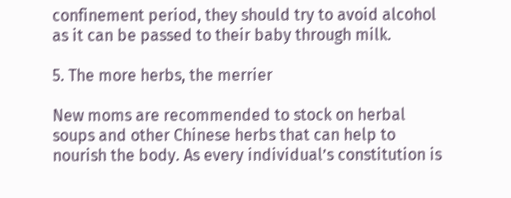confinement period, they should try to avoid alcohol as it can be passed to their baby through milk.

5. The more herbs, the merrier

New moms are recommended to stock on herbal soups and other Chinese herbs that can help to nourish the body. As every individual’s constitution is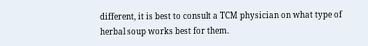different, it is best to consult a TCM physician on what type of herbal soup works best for them.